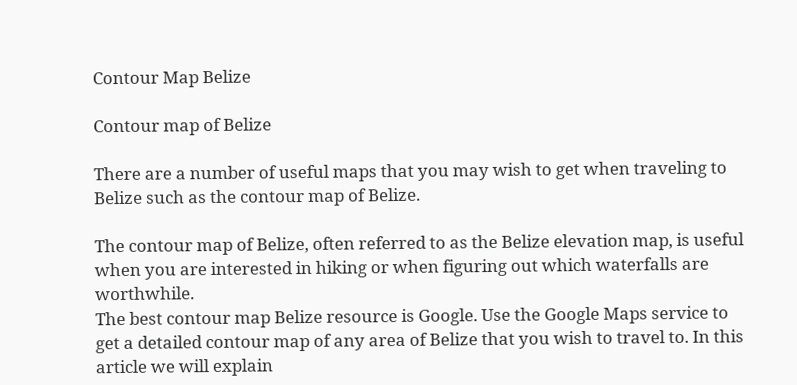Contour Map Belize

Contour map of Belize

There are a number of useful maps that you may wish to get when traveling to Belize such as the contour map of Belize.

The contour map of Belize, often referred to as the Belize elevation map, is useful when you are interested in hiking or when figuring out which waterfalls are worthwhile.
The best contour map Belize resource is Google. Use the Google Maps service to get a detailed contour map of any area of Belize that you wish to travel to. In this article we will explain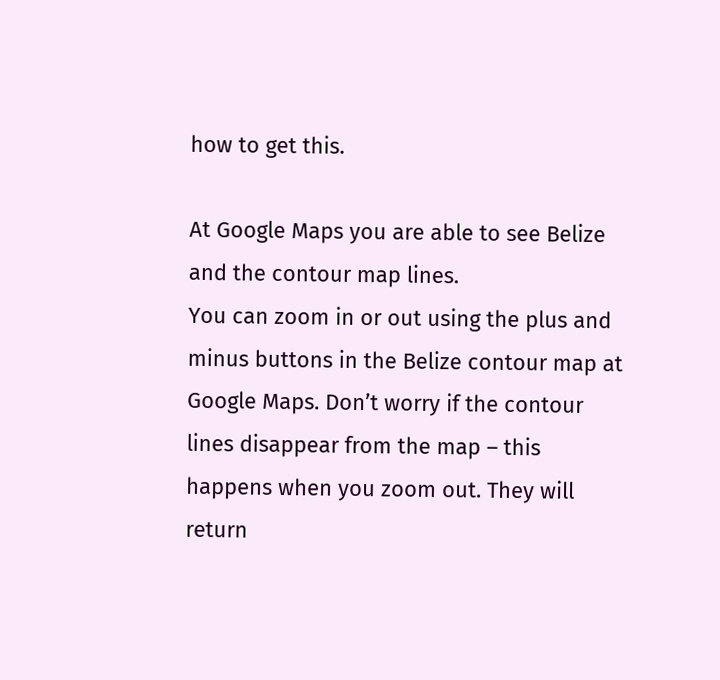how to get this.

At Google Maps you are able to see Belize and the contour map lines.
You can zoom in or out using the plus and minus buttons in the Belize contour map at Google Maps. Don’t worry if the contour lines disappear from the map – this happens when you zoom out. They will return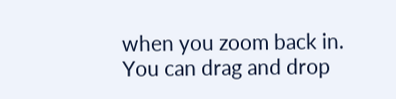when you zoom back in. You can drag and drop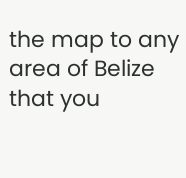the map to any area of Belize that you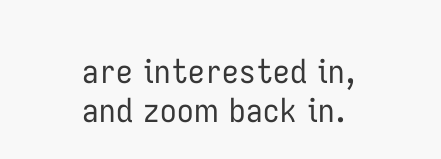are interested in, and zoom back in.